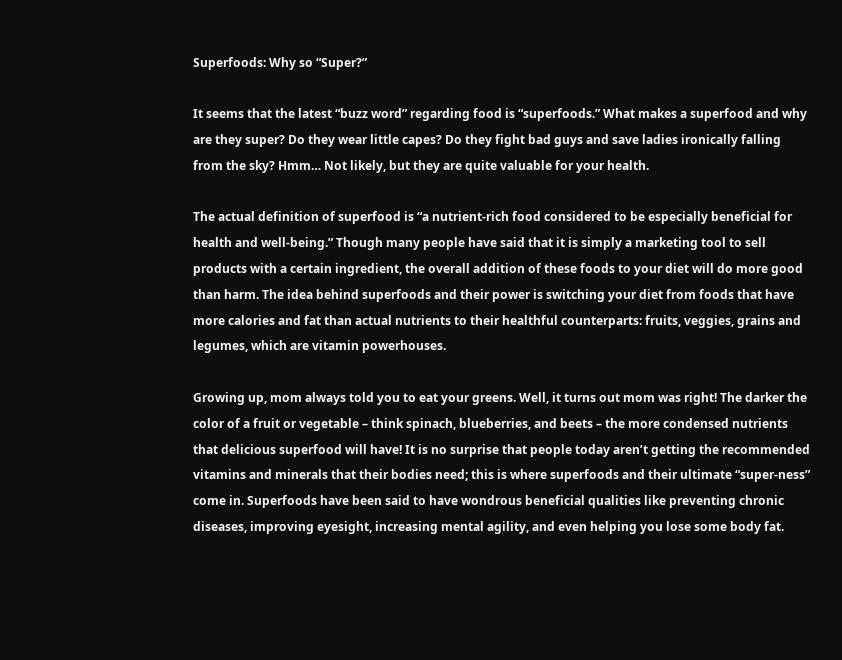Superfoods: Why so “Super?”

It seems that the latest “buzz word” regarding food is “superfoods.” What makes a superfood and why are they super? Do they wear little capes? Do they fight bad guys and save ladies ironically falling from the sky? Hmm… Not likely, but they are quite valuable for your health.

The actual definition of superfood is “a nutrient-rich food considered to be especially beneficial for health and well-being.” Though many people have said that it is simply a marketing tool to sell products with a certain ingredient, the overall addition of these foods to your diet will do more good than harm. The idea behind superfoods and their power is switching your diet from foods that have more calories and fat than actual nutrients to their healthful counterparts: fruits, veggies, grains and legumes, which are vitamin powerhouses.

Growing up, mom always told you to eat your greens. Well, it turns out mom was right! The darker the color of a fruit or vegetable – think spinach, blueberries, and beets – the more condensed nutrients that delicious superfood will have! It is no surprise that people today aren’t getting the recommended vitamins and minerals that their bodies need; this is where superfoods and their ultimate “super-ness” come in. Superfoods have been said to have wondrous beneficial qualities like preventing chronic diseases, improving eyesight, increasing mental agility, and even helping you lose some body fat.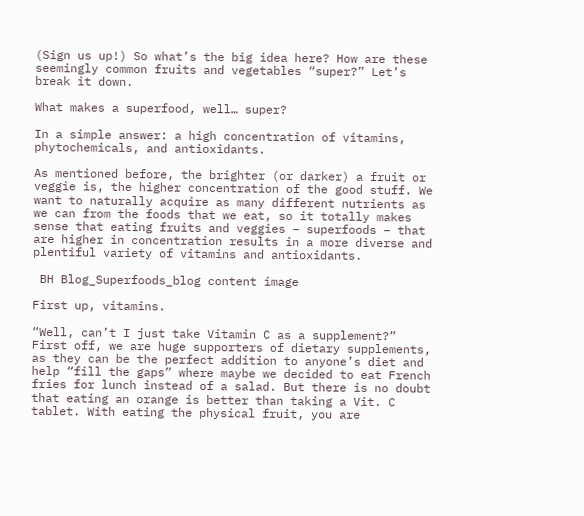(Sign us up!) So what’s the big idea here? How are these seemingly common fruits and vegetables “super?” Let’s break it down.

What makes a superfood, well… super?

In a simple answer: a high concentration of vitamins, phytochemicals, and antioxidants.

As mentioned before, the brighter (or darker) a fruit or veggie is, the higher concentration of the good stuff. We want to naturally acquire as many different nutrients as we can from the foods that we eat, so it totally makes sense that eating fruits and veggies – superfoods – that are higher in concentration results in a more diverse and plentiful variety of vitamins and antioxidants.

 BH Blog_Superfoods_blog content image

First up, vitamins.

“Well, can’t I just take Vitamin C as a supplement?” First off, we are huge supporters of dietary supplements, as they can be the perfect addition to anyone’s diet and help “fill the gaps” where maybe we decided to eat French fries for lunch instead of a salad. But there is no doubt that eating an orange is better than taking a Vit. C tablet. With eating the physical fruit, you are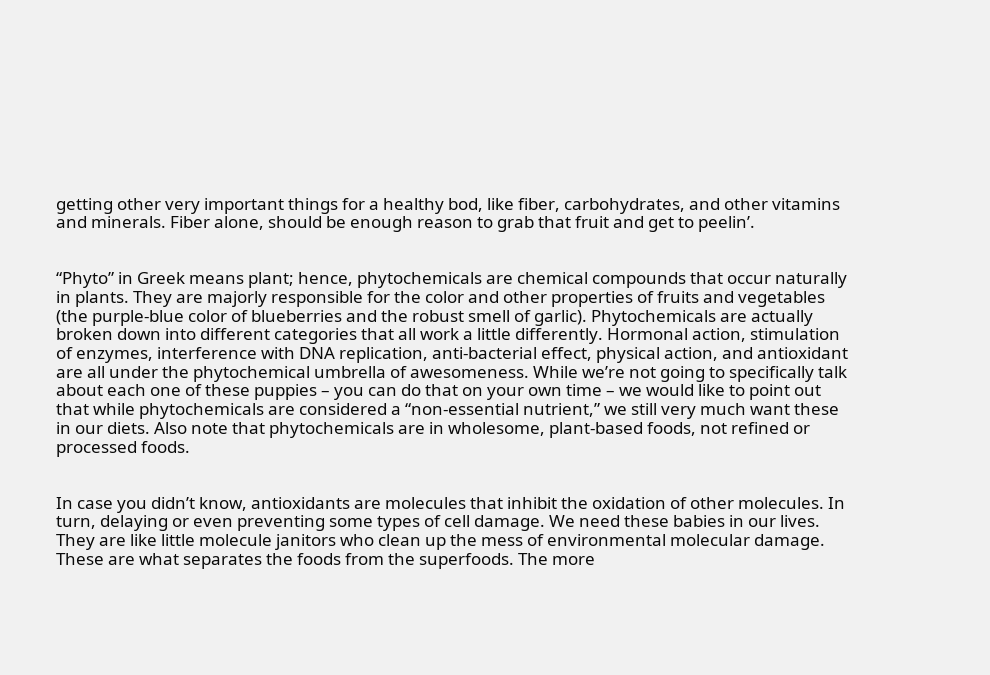getting other very important things for a healthy bod, like fiber, carbohydrates, and other vitamins and minerals. Fiber alone, should be enough reason to grab that fruit and get to peelin’.


“Phyto” in Greek means plant; hence, phytochemicals are chemical compounds that occur naturally in plants. They are majorly responsible for the color and other properties of fruits and vegetables (the purple-blue color of blueberries and the robust smell of garlic). Phytochemicals are actually broken down into different categories that all work a little differently. Hormonal action, stimulation of enzymes, interference with DNA replication, anti-bacterial effect, physical action, and antioxidant are all under the phytochemical umbrella of awesomeness. While we’re not going to specifically talk about each one of these puppies – you can do that on your own time – we would like to point out that while phytochemicals are considered a “non-essential nutrient,” we still very much want these in our diets. Also note that phytochemicals are in wholesome, plant-based foods, not refined or processed foods.


In case you didn’t know, antioxidants are molecules that inhibit the oxidation of other molecules. In turn, delaying or even preventing some types of cell damage. We need these babies in our lives. They are like little molecule janitors who clean up the mess of environmental molecular damage. These are what separates the foods from the superfoods. The more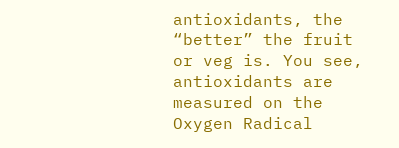antioxidants, the “better” the fruit or veg is. You see, antioxidants are measured on the Oxygen Radical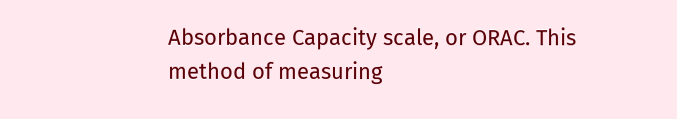Absorbance Capacity scale, or ORAC. This method of measuring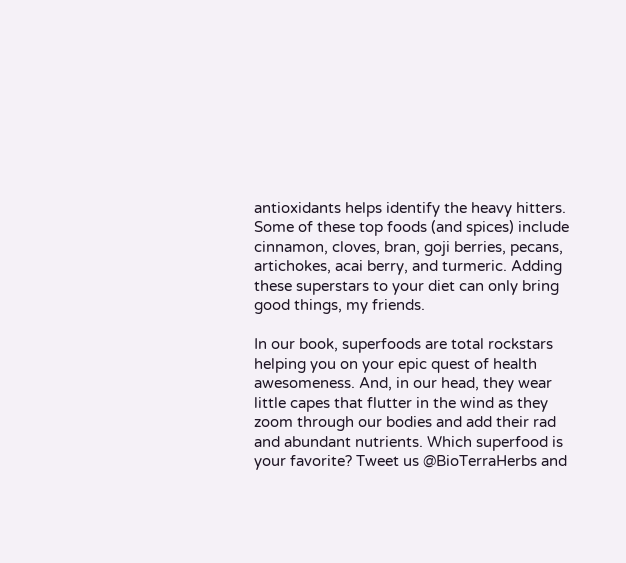antioxidants helps identify the heavy hitters. Some of these top foods (and spices) include cinnamon, cloves, bran, goji berries, pecans, artichokes, acai berry, and turmeric. Adding these superstars to your diet can only bring good things, my friends.

In our book, superfoods are total rockstars helping you on your epic quest of health awesomeness. And, in our head, they wear little capes that flutter in the wind as they zoom through our bodies and add their rad and abundant nutrients. Which superfood is your favorite? Tweet us @BioTerraHerbs and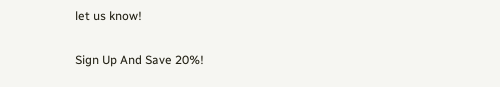let us know!

Sign Up And Save 20%!